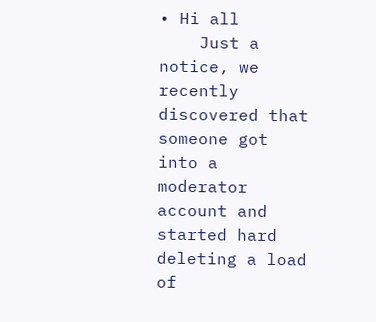• Hi all
    Just a notice, we recently discovered that someone got into a moderator account and started hard deleting a load of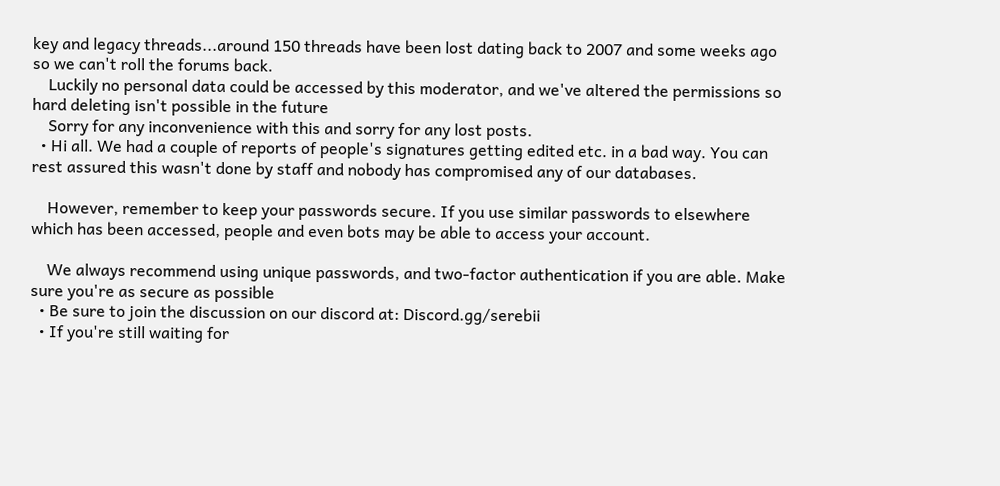key and legacy threads...around 150 threads have been lost dating back to 2007 and some weeks ago so we can't roll the forums back.
    Luckily no personal data could be accessed by this moderator, and we've altered the permissions so hard deleting isn't possible in the future
    Sorry for any inconvenience with this and sorry for any lost posts.
  • Hi all. We had a couple of reports of people's signatures getting edited etc. in a bad way. You can rest assured this wasn't done by staff and nobody has compromised any of our databases.

    However, remember to keep your passwords secure. If you use similar passwords to elsewhere which has been accessed, people and even bots may be able to access your account.

    We always recommend using unique passwords, and two-factor authentication if you are able. Make sure you're as secure as possible
  • Be sure to join the discussion on our discord at: Discord.gg/serebii
  • If you're still waiting for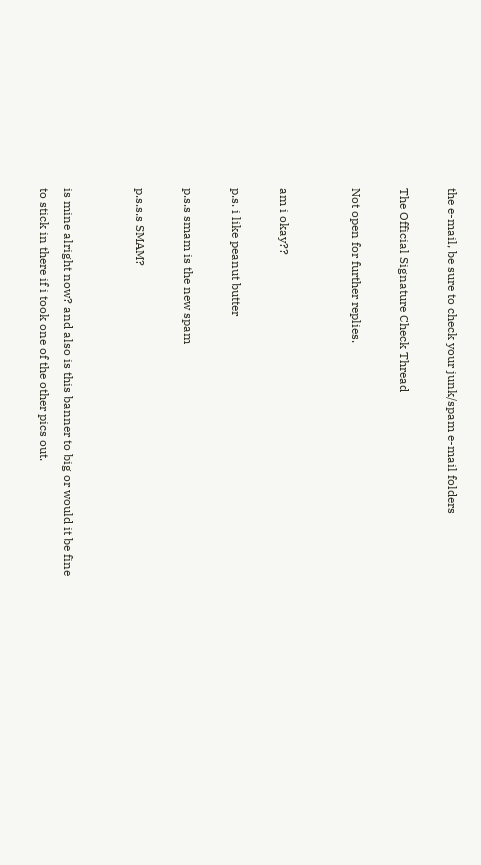the e-mail, be sure to check your junk/spam e-mail folders

The Official Signature Check Thread

Not open for further replies.


am i okay??

p.s. i like peanut butter

p.s.s smam is the new spam

p.s.s.s SMAM?


is mine alright now? and also is this banner to big or would it be fine to stick in there if i took one of the other pics out.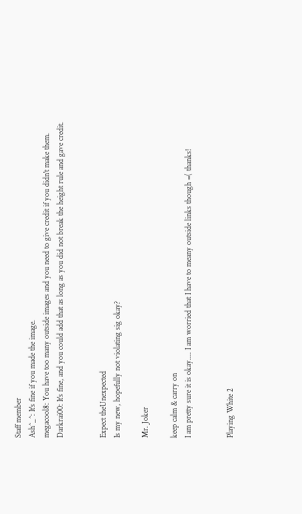Staff member
Ash^_^: It's fine if you made the image.
megacool8: You have too many outside images and you need to give credit if you didn't make them.
Darkrai00: It's fine, and you could add that as long as you did not break the height rule and gave credit.


Expect theUnexpected
Is my new, hopefully not violating sig okay?

Mr. Joker

keep calm & carry on
I am pretty sure it is okay.... I am worried that I have to meany outside links though =( thanks!


Playing White 2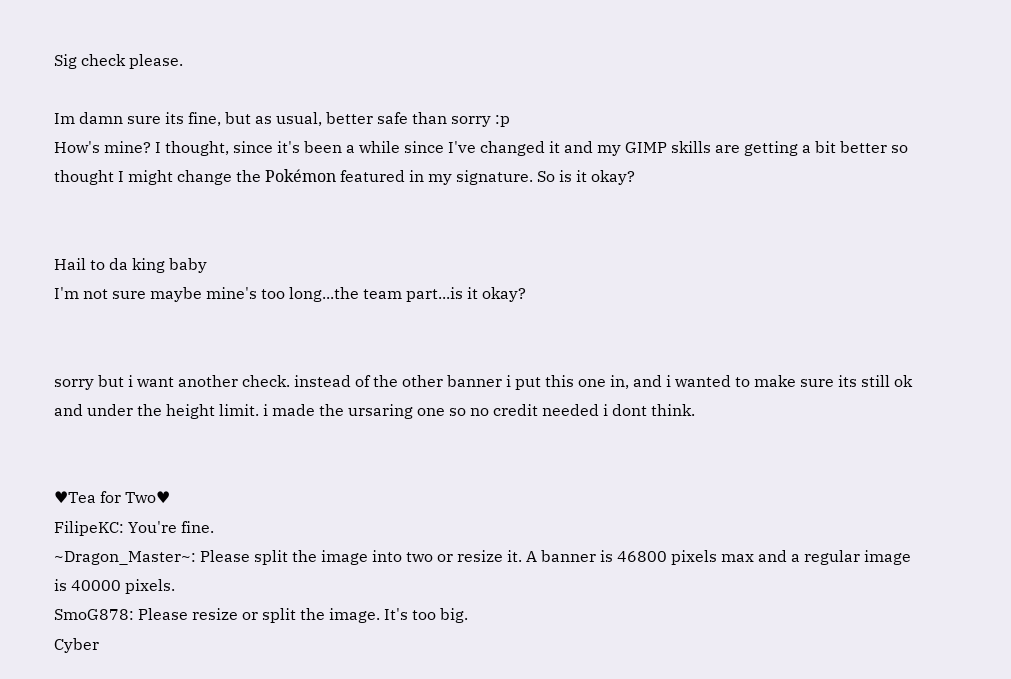Sig check please.

Im damn sure its fine, but as usual, better safe than sorry :p
How's mine? I thought, since it's been a while since I've changed it and my GIMP skills are getting a bit better so thought I might change the Pokémon featured in my signature. So is it okay?


Hail to da king baby
I'm not sure maybe mine's too long...the team part...is it okay?


sorry but i want another check. instead of the other banner i put this one in, and i wanted to make sure its still ok and under the height limit. i made the ursaring one so no credit needed i dont think.


♥Tea for Two♥
FilipeKC: You're fine.
~Dragon_Master~: Please split the image into two or resize it. A banner is 46800 pixels max and a regular image is 40000 pixels.
SmoG878: Please resize or split the image. It's too big.
Cyber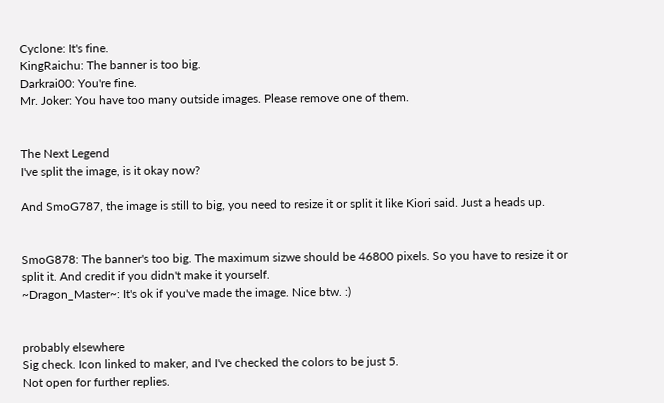Cyclone: It's fine.
KingRaichu: The banner is too big.
Darkrai00: You're fine.
Mr. Joker: You have too many outside images. Please remove one of them.


The Next Legend
I've split the image, is it okay now?

And SmoG787, the image is still to big, you need to resize it or split it like Kiori said. Just a heads up.


SmoG878: The banner's too big. The maximum sizwe should be 46800 pixels. So you have to resize it or split it. And credit if you didn't make it yourself.
~Dragon_Master~: It's ok if you've made the image. Nice btw. :)


probably elsewhere
Sig check. Icon linked to maker, and I've checked the colors to be just 5.
Not open for further replies.